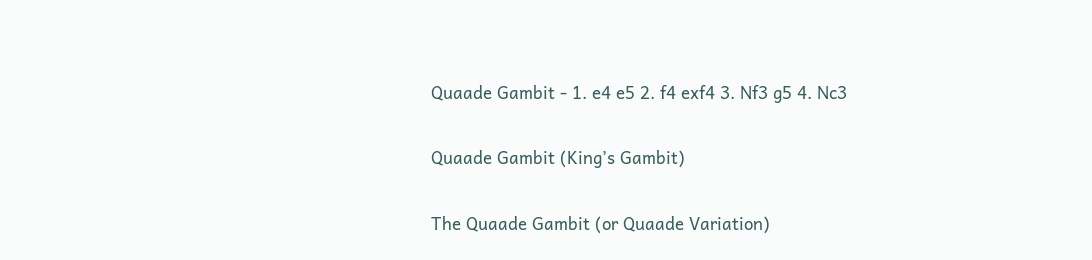Quaade Gambit - 1. e4 e5 2. f4 exf4 3. Nf3 g5 4. Nc3

Quaade Gambit (King’s Gambit)

The Quaade Gambit (or Quaade Variation)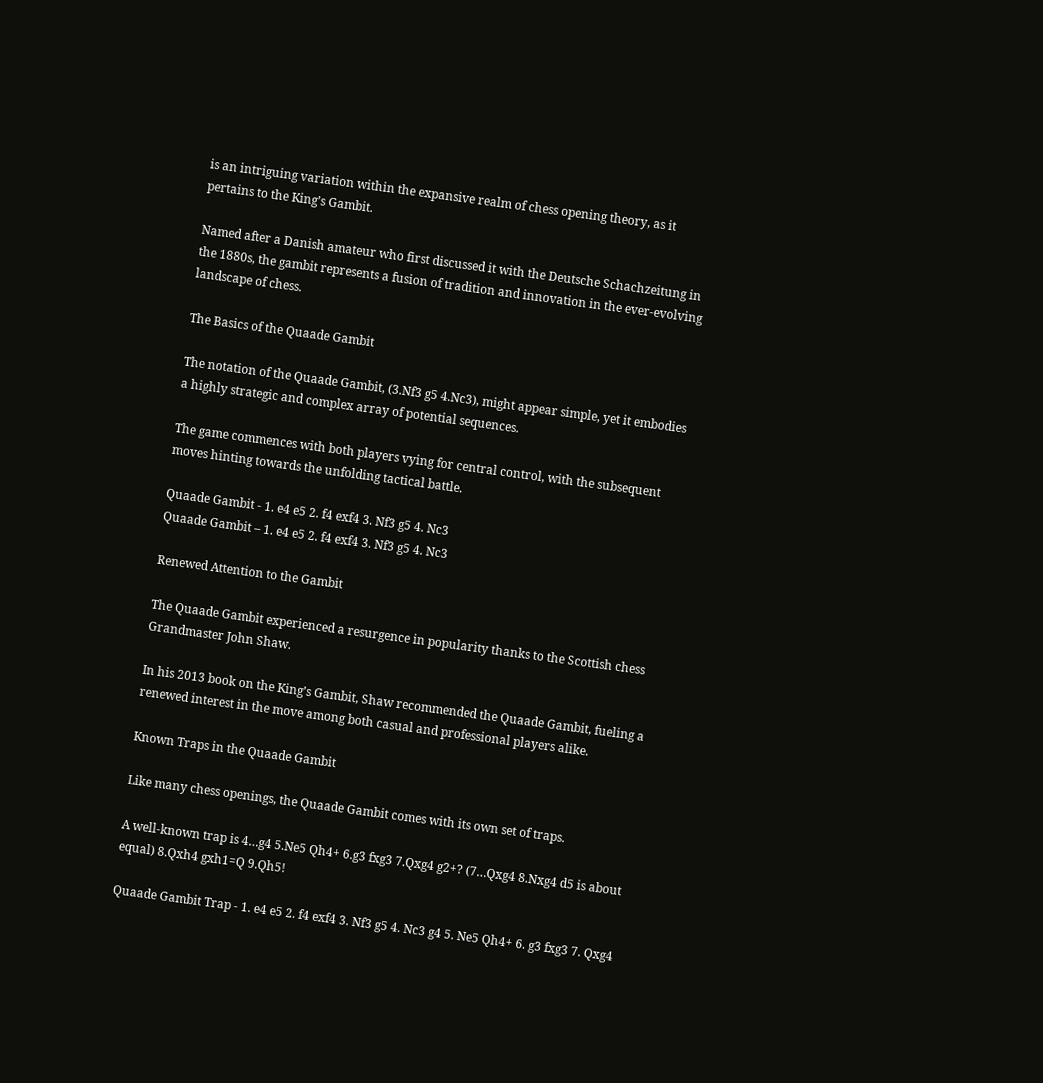is an intriguing variation within the expansive realm of chess opening theory, as it pertains to the King’s Gambit.

Named after a Danish amateur who first discussed it with the Deutsche Schachzeitung in the 1880s, the gambit represents a fusion of tradition and innovation in the ever-evolving landscape of chess.

The Basics of the Quaade Gambit

The notation of the Quaade Gambit, (3.Nf3 g5 4.Nc3), might appear simple, yet it embodies a highly strategic and complex array of potential sequences.

The game commences with both players vying for central control, with the subsequent moves hinting towards the unfolding tactical battle.

Quaade Gambit - 1. e4 e5 2. f4 exf4 3. Nf3 g5 4. Nc3
Quaade Gambit – 1. e4 e5 2. f4 exf4 3. Nf3 g5 4. Nc3

Renewed Attention to the Gambit

The Quaade Gambit experienced a resurgence in popularity thanks to the Scottish chess Grandmaster John Shaw.

In his 2013 book on the King’s Gambit, Shaw recommended the Quaade Gambit, fueling a renewed interest in the move among both casual and professional players alike.

Known Traps in the Quaade Gambit

Like many chess openings, the Quaade Gambit comes with its own set of traps.

A well-known trap is 4…g4 5.Ne5 Qh4+ 6.g3 fxg3 7.Qxg4 g2+? (7…Qxg4 8.Nxg4 d5 is about equal) 8.Qxh4 gxh1=Q 9.Qh5!

Quaade Gambit Trap - 1. e4 e5 2. f4 exf4 3. Nf3 g5 4. Nc3 g4 5. Ne5 Qh4+ 6. g3 fxg3 7. Qxg4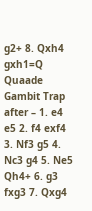g2+ 8. Qxh4 gxh1=Q
Quaade Gambit Trap after – 1. e4 e5 2. f4 exf4 3. Nf3 g5 4. Nc3 g4 5. Ne5 Qh4+ 6. g3 fxg3 7. Qxg4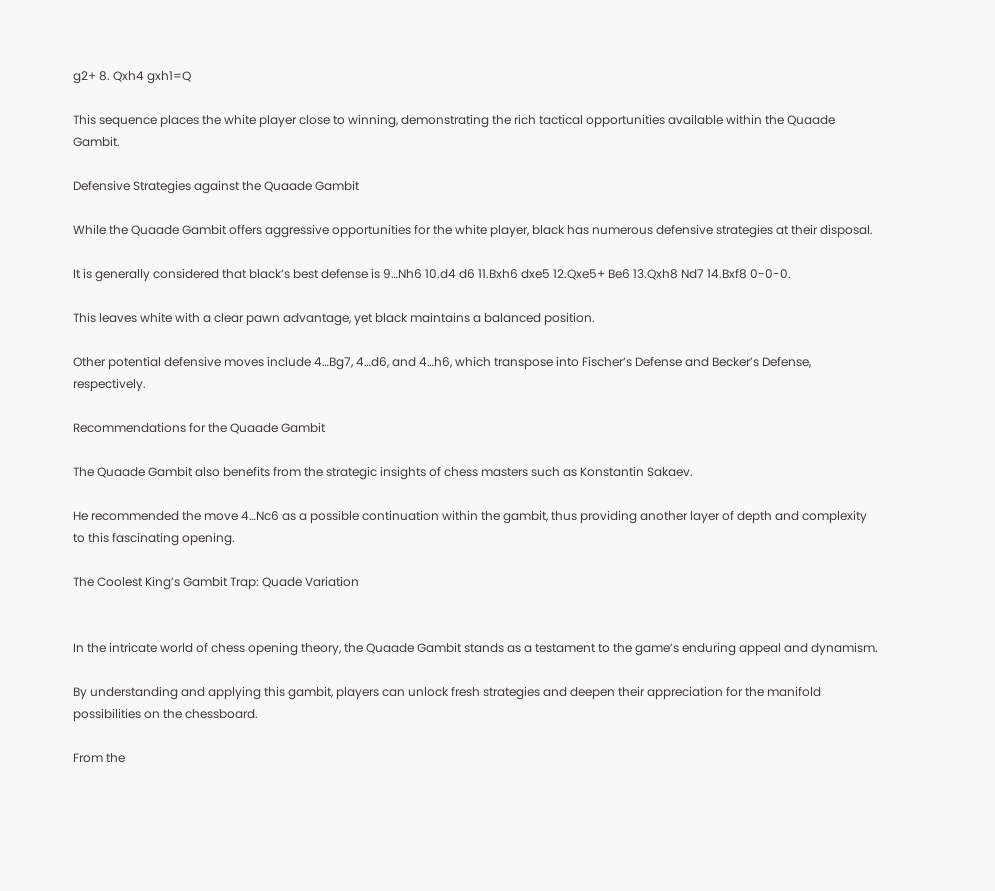g2+ 8. Qxh4 gxh1=Q

This sequence places the white player close to winning, demonstrating the rich tactical opportunities available within the Quaade Gambit.

Defensive Strategies against the Quaade Gambit

While the Quaade Gambit offers aggressive opportunities for the white player, black has numerous defensive strategies at their disposal.

It is generally considered that black’s best defense is 9…Nh6 10.d4 d6 11.Bxh6 dxe5 12.Qxe5+ Be6 13.Qxh8 Nd7 14.Bxf8 0-0-0.

This leaves white with a clear pawn advantage, yet black maintains a balanced position.

Other potential defensive moves include 4…Bg7, 4…d6, and 4…h6, which transpose into Fischer’s Defense and Becker’s Defense, respectively.

Recommendations for the Quaade Gambit

The Quaade Gambit also benefits from the strategic insights of chess masters such as Konstantin Sakaev.

He recommended the move 4…Nc6 as a possible continuation within the gambit, thus providing another layer of depth and complexity to this fascinating opening.

The Coolest King’s Gambit Trap: Quade Variation


In the intricate world of chess opening theory, the Quaade Gambit stands as a testament to the game’s enduring appeal and dynamism.

By understanding and applying this gambit, players can unlock fresh strategies and deepen their appreciation for the manifold possibilities on the chessboard.

From the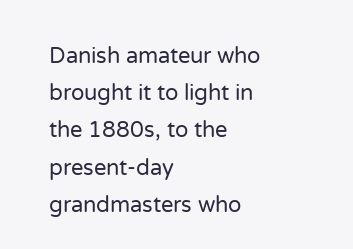Danish amateur who brought it to light in the 1880s, to the present-day grandmasters who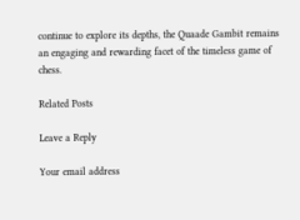continue to explore its depths, the Quaade Gambit remains an engaging and rewarding facet of the timeless game of chess.

Related Posts

Leave a Reply

Your email address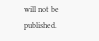will not be published.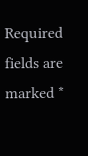Required fields are marked *